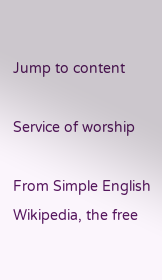Jump to content

Service of worship

From Simple English Wikipedia, the free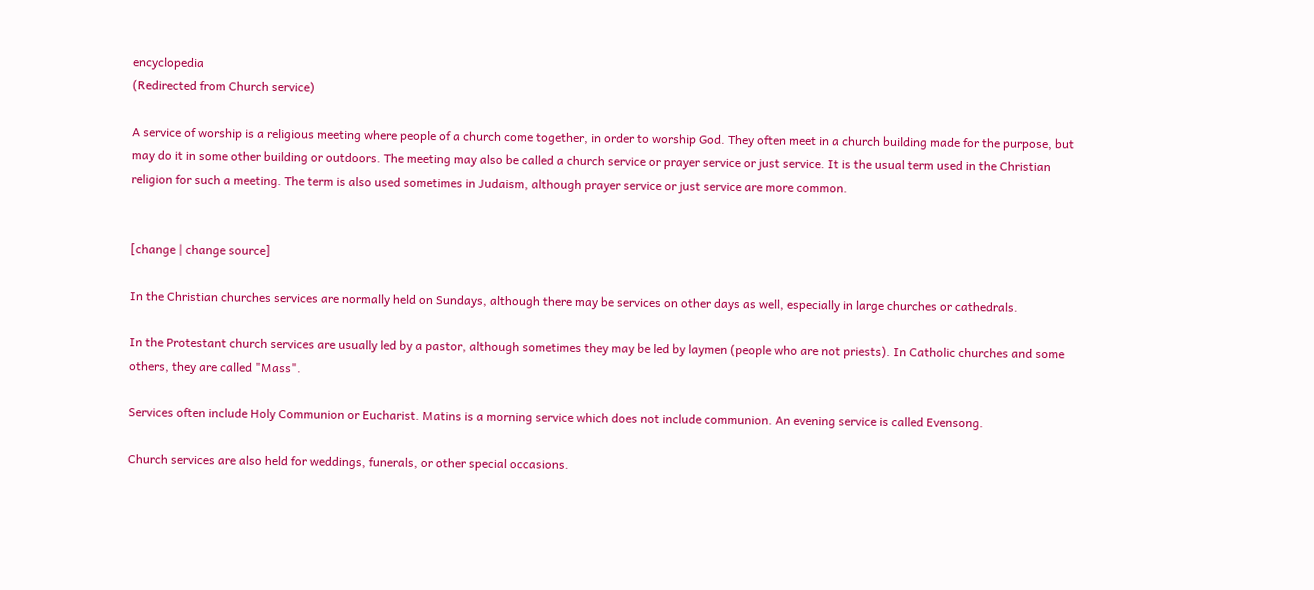encyclopedia
(Redirected from Church service)

A service of worship is a religious meeting where people of a church come together, in order to worship God. They often meet in a church building made for the purpose, but may do it in some other building or outdoors. The meeting may also be called a church service or prayer service or just service. It is the usual term used in the Christian religion for such a meeting. The term is also used sometimes in Judaism, although prayer service or just service are more common.


[change | change source]

In the Christian churches services are normally held on Sundays, although there may be services on other days as well, especially in large churches or cathedrals.

In the Protestant church services are usually led by a pastor, although sometimes they may be led by laymen (people who are not priests). In Catholic churches and some others, they are called "Mass".

Services often include Holy Communion or Eucharist. Matins is a morning service which does not include communion. An evening service is called Evensong.

Church services are also held for weddings, funerals, or other special occasions.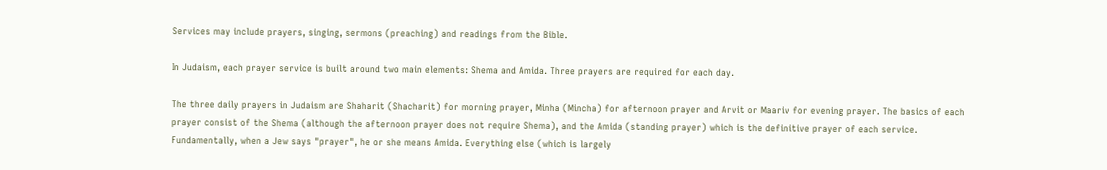Services may include prayers, singing, sermons (preaching) and readings from the Bible.

In Judaism, each prayer service is built around two main elements: Shema and Amida. Three prayers are required for each day.

The three daily prayers in Judaism are Shaharit (Shacharit) for morning prayer, Minha (Mincha) for afternoon prayer and Arvit or Maariv for evening prayer. The basics of each prayer consist of the Shema (although the afternoon prayer does not require Shema), and the Amida (standing prayer) which is the definitive prayer of each service. Fundamentally, when a Jew says "prayer", he or she means Amida. Everything else (which is largely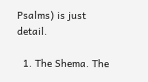Psalms) is just detail.

  1. The Shema. The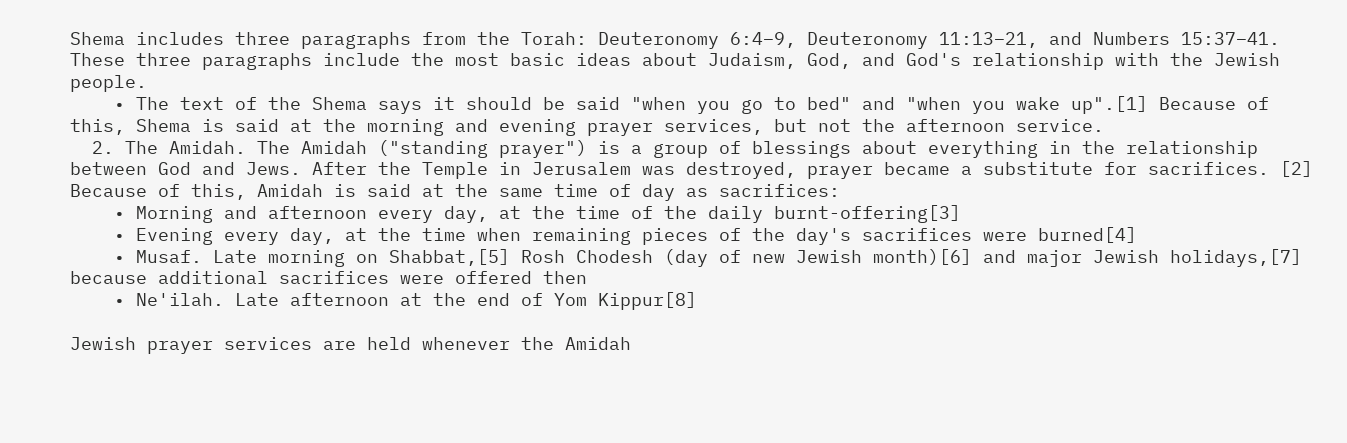Shema includes three paragraphs from the Torah: Deuteronomy 6:4–9, Deuteronomy 11:13–21, and Numbers 15:37–41. These three paragraphs include the most basic ideas about Judaism, God, and God's relationship with the Jewish people.
    • The text of the Shema says it should be said "when you go to bed" and "when you wake up".[1] Because of this, Shema is said at the morning and evening prayer services, but not the afternoon service.
  2. The Amidah. The Amidah ("standing prayer") is a group of blessings about everything in the relationship between God and Jews. After the Temple in Jerusalem was destroyed, prayer became a substitute for sacrifices. [2] Because of this, Amidah is said at the same time of day as sacrifices:
    • Morning and afternoon every day, at the time of the daily burnt-offering[3]
    • Evening every day, at the time when remaining pieces of the day's sacrifices were burned[4]
    • Musaf. Late morning on Shabbat,[5] Rosh Chodesh (day of new Jewish month)[6] and major Jewish holidays,[7] because additional sacrifices were offered then
    • Ne'ilah. Late afternoon at the end of Yom Kippur[8]

Jewish prayer services are held whenever the Amidah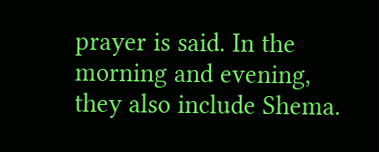prayer is said. In the morning and evening, they also include Shema.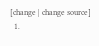[change | change source]
  1.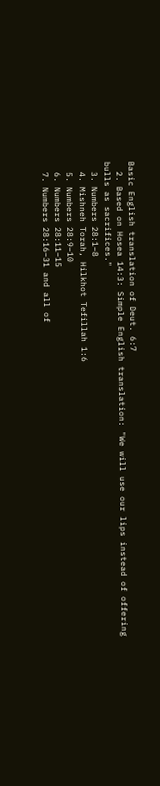Basic English translation of Deut. 6:7
  2. Based on Hosea 14:3: Simple English translation: "We will use our lips instead of offering bulls as sacrifices."
  3. Numbers 28:1–8
  4. Mishneh Torah, Hilkhot Tefillah 1:6
  5. Numbers 28:9–10
  6. Numbers 28:11–15
  7. Numbers 28:16–31 and all of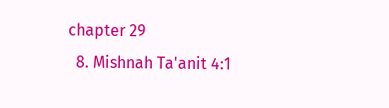chapter 29
  8. Mishnah Ta'anit 4:1